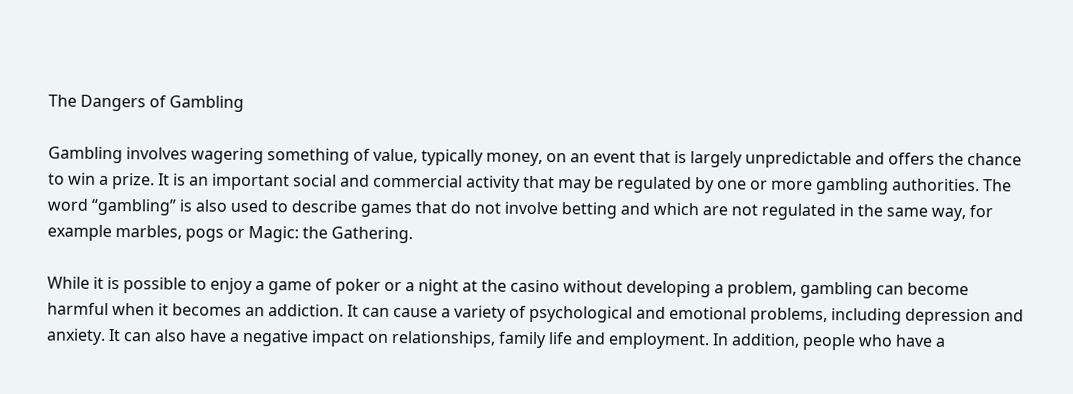The Dangers of Gambling

Gambling involves wagering something of value, typically money, on an event that is largely unpredictable and offers the chance to win a prize. It is an important social and commercial activity that may be regulated by one or more gambling authorities. The word “gambling” is also used to describe games that do not involve betting and which are not regulated in the same way, for example marbles, pogs or Magic: the Gathering.

While it is possible to enjoy a game of poker or a night at the casino without developing a problem, gambling can become harmful when it becomes an addiction. It can cause a variety of psychological and emotional problems, including depression and anxiety. It can also have a negative impact on relationships, family life and employment. In addition, people who have a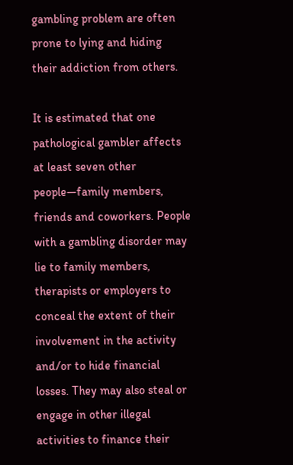gambling problem are often prone to lying and hiding their addiction from others.

It is estimated that one pathological gambler affects at least seven other people—family members, friends and coworkers. People with a gambling disorder may lie to family members, therapists or employers to conceal the extent of their involvement in the activity and/or to hide financial losses. They may also steal or engage in other illegal activities to finance their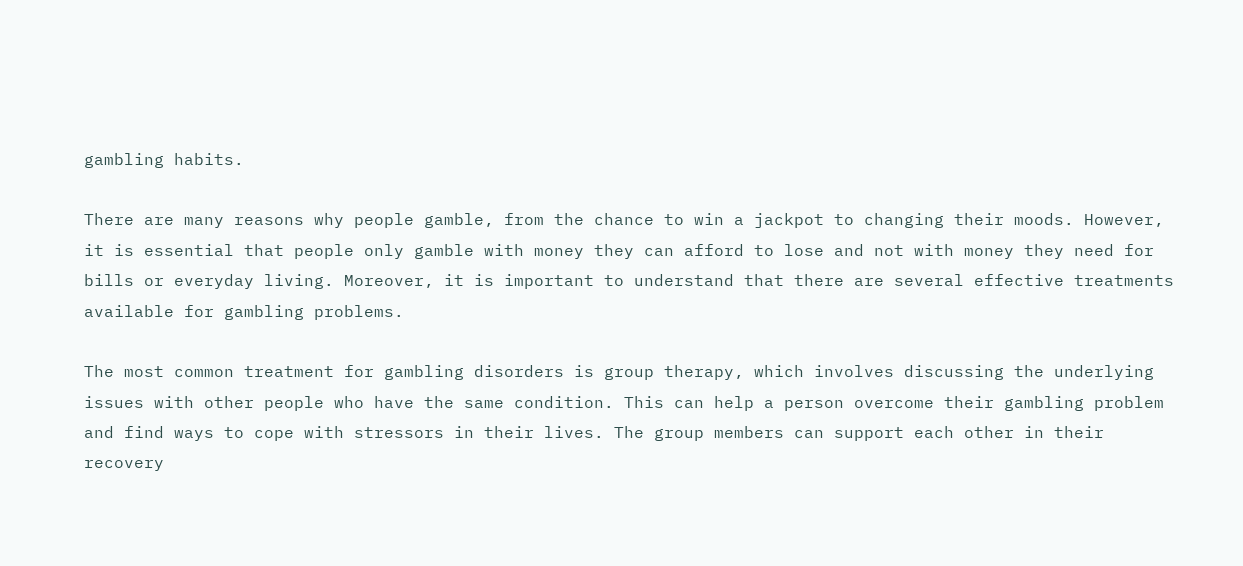gambling habits.

There are many reasons why people gamble, from the chance to win a jackpot to changing their moods. However, it is essential that people only gamble with money they can afford to lose and not with money they need for bills or everyday living. Moreover, it is important to understand that there are several effective treatments available for gambling problems.

The most common treatment for gambling disorders is group therapy, which involves discussing the underlying issues with other people who have the same condition. This can help a person overcome their gambling problem and find ways to cope with stressors in their lives. The group members can support each other in their recovery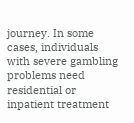journey. In some cases, individuals with severe gambling problems need residential or inpatient treatment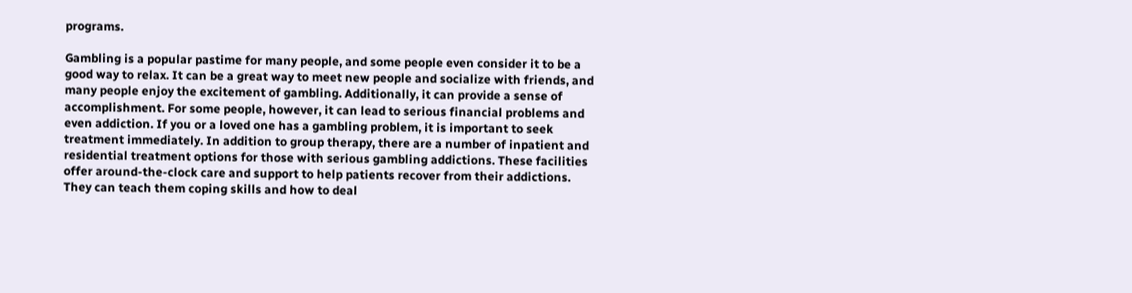programs.

Gambling is a popular pastime for many people, and some people even consider it to be a good way to relax. It can be a great way to meet new people and socialize with friends, and many people enjoy the excitement of gambling. Additionally, it can provide a sense of accomplishment. For some people, however, it can lead to serious financial problems and even addiction. If you or a loved one has a gambling problem, it is important to seek treatment immediately. In addition to group therapy, there are a number of inpatient and residential treatment options for those with serious gambling addictions. These facilities offer around-the-clock care and support to help patients recover from their addictions. They can teach them coping skills and how to deal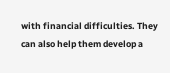with financial difficulties. They can also help them develop a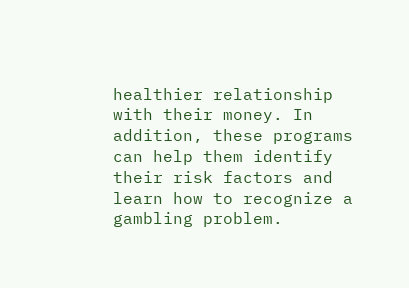healthier relationship with their money. In addition, these programs can help them identify their risk factors and learn how to recognize a gambling problem.